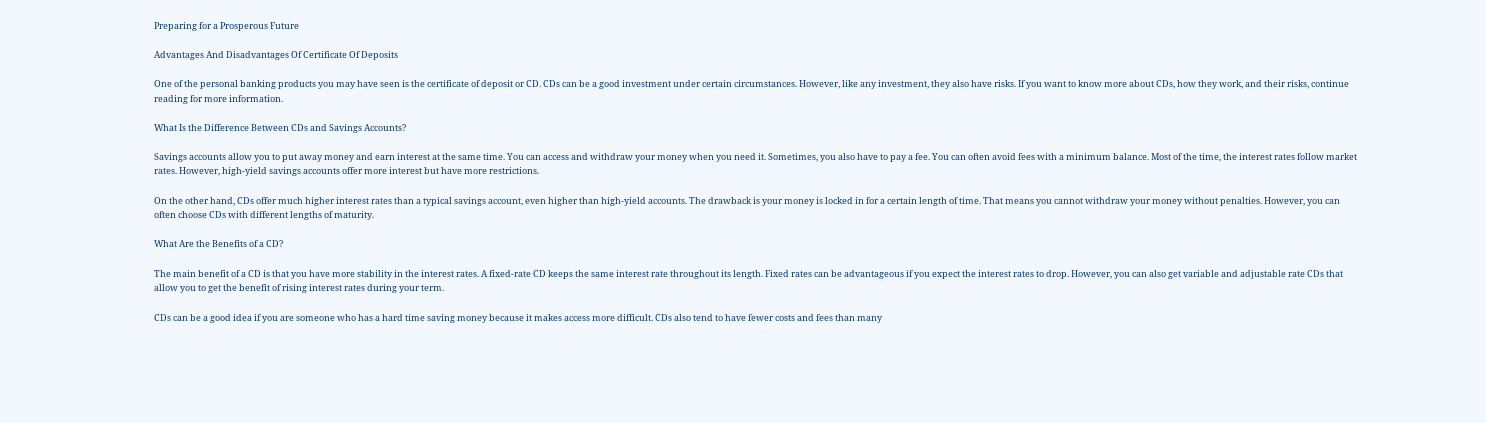Preparing for a Prosperous Future

Advantages And Disadvantages Of Certificate Of Deposits

One of the personal banking products you may have seen is the certificate of deposit or CD. CDs can be a good investment under certain circumstances. However, like any investment, they also have risks. If you want to know more about CDs, how they work, and their risks, continue reading for more information.

What Is the Difference Between CDs and Savings Accounts?

Savings accounts allow you to put away money and earn interest at the same time. You can access and withdraw your money when you need it. Sometimes, you also have to pay a fee. You can often avoid fees with a minimum balance. Most of the time, the interest rates follow market rates. However, high-yield savings accounts offer more interest but have more restrictions.

On the other hand, CDs offer much higher interest rates than a typical savings account, even higher than high-yield accounts. The drawback is your money is locked in for a certain length of time. That means you cannot withdraw your money without penalties. However, you can often choose CDs with different lengths of maturity.

What Are the Benefits of a CD?

The main benefit of a CD is that you have more stability in the interest rates. A fixed-rate CD keeps the same interest rate throughout its length. Fixed rates can be advantageous if you expect the interest rates to drop. However, you can also get variable and adjustable rate CDs that allow you to get the benefit of rising interest rates during your term.

CDs can be a good idea if you are someone who has a hard time saving money because it makes access more difficult. CDs also tend to have fewer costs and fees than many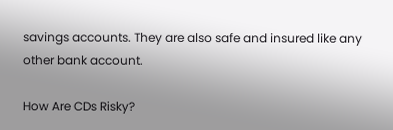savings accounts. They are also safe and insured like any other bank account.

How Are CDs Risky?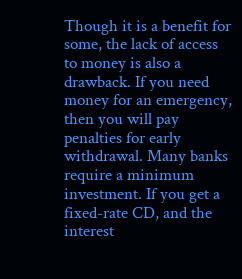Though it is a benefit for some, the lack of access to money is also a drawback. If you need money for an emergency, then you will pay penalties for early withdrawal. Many banks require a minimum investment. If you get a fixed-rate CD, and the interest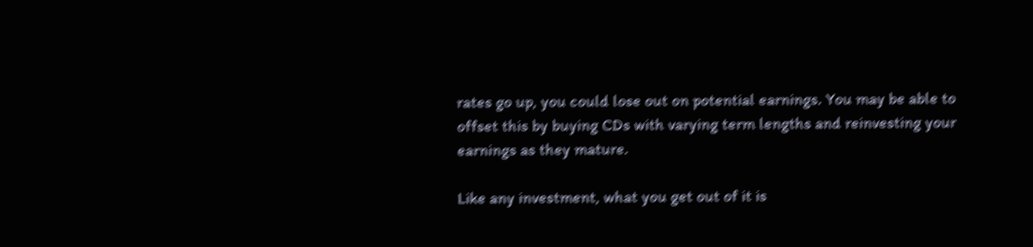rates go up, you could lose out on potential earnings. You may be able to offset this by buying CDs with varying term lengths and reinvesting your earnings as they mature.

Like any investment, what you get out of it is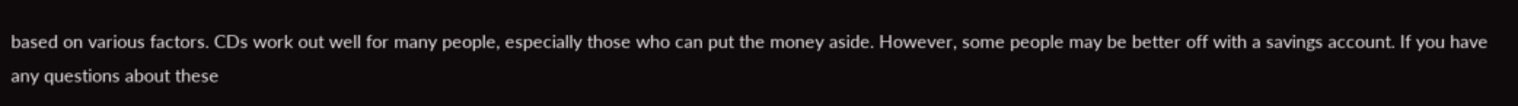based on various factors. CDs work out well for many people, especially those who can put the money aside. However, some people may be better off with a savings account. If you have any questions about these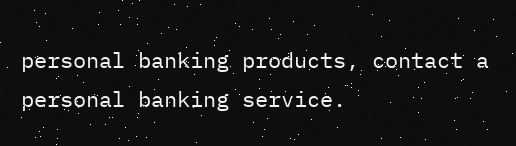personal banking products, contact a personal banking service.